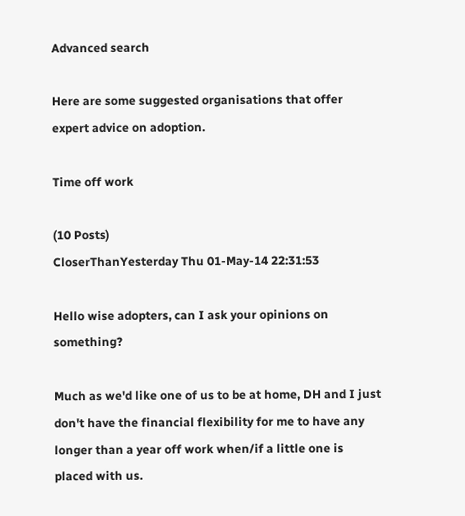Advanced search

Here are some suggested organisations that offer expert advice on adoption.

Time off work

(10 Posts)
CloserThanYesterday Thu 01-May-14 22:31:53

Hello wise adopters, can I ask your opinions on something?

Much as we'd like one of us to be at home, DH and I just don't have the financial flexibility for me to have any longer than a year off work when/if a little one is placed with us.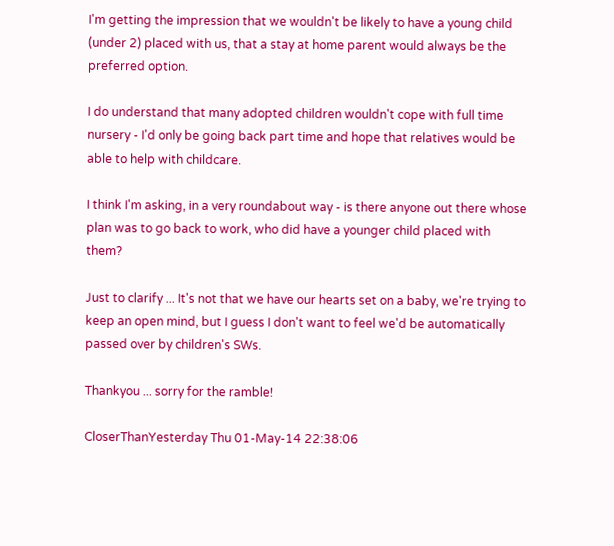I'm getting the impression that we wouldn't be likely to have a young child (under 2) placed with us, that a stay at home parent would always be the preferred option.

I do understand that many adopted children wouldn't cope with full time nursery - I'd only be going back part time and hope that relatives would be able to help with childcare.

I think I'm asking, in a very roundabout way - is there anyone out there whose plan was to go back to work, who did have a younger child placed with them?

Just to clarify ... It's not that we have our hearts set on a baby, we're trying to keep an open mind, but I guess I don't want to feel we'd be automatically passed over by children's SWs.

Thankyou ... sorry for the ramble!

CloserThanYesterday Thu 01-May-14 22:38:06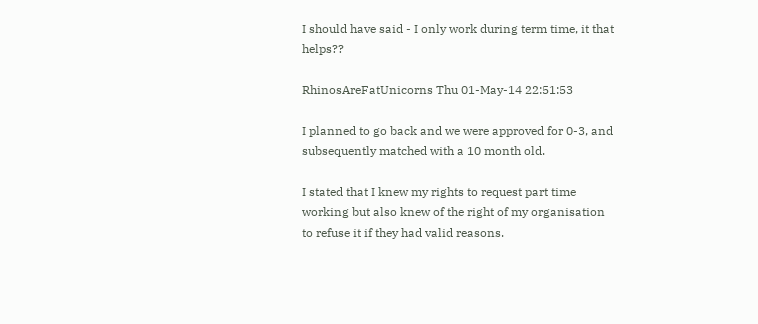I should have said - I only work during term time, it that helps??

RhinosAreFatUnicorns Thu 01-May-14 22:51:53

I planned to go back and we were approved for 0-3, and subsequently matched with a 10 month old.

I stated that I knew my rights to request part time working but also knew of the right of my organisation to refuse it if they had valid reasons.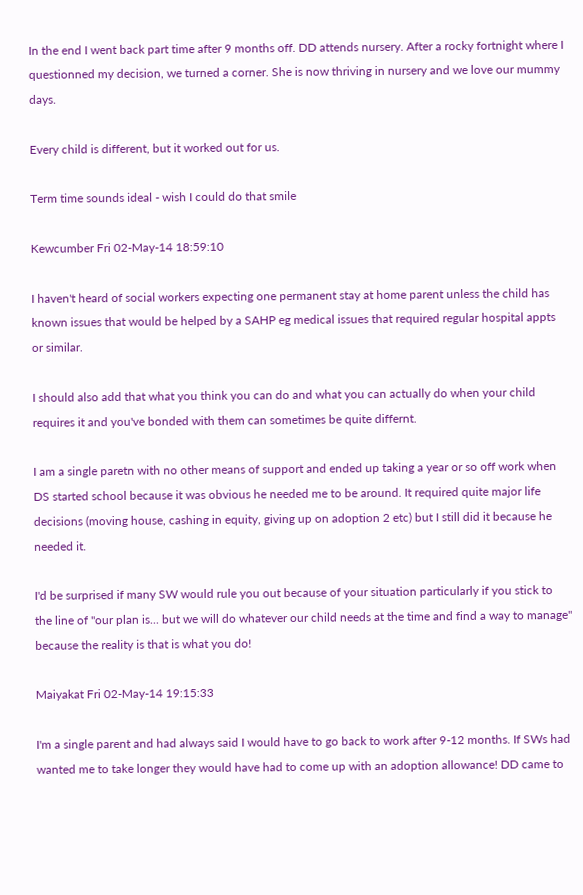In the end I went back part time after 9 months off. DD attends nursery. After a rocky fortnight where I questionned my decision, we turned a corner. She is now thriving in nursery and we love our mummy days.

Every child is different, but it worked out for us.

Term time sounds ideal - wish I could do that smile

Kewcumber Fri 02-May-14 18:59:10

I haven't heard of social workers expecting one permanent stay at home parent unless the child has known issues that would be helped by a SAHP eg medical issues that required regular hospital appts or similar.

I should also add that what you think you can do and what you can actually do when your child requires it and you've bonded with them can sometimes be quite differnt.

I am a single paretn with no other means of support and ended up taking a year or so off work when DS started school because it was obvious he needed me to be around. It required quite major life decisions (moving house, cashing in equity, giving up on adoption 2 etc) but I still did it because he needed it.

I'd be surprised if many SW would rule you out because of your situation particularly if you stick to the line of "our plan is... but we will do whatever our child needs at the time and find a way to manage" because the reality is that is what you do!

Maiyakat Fri 02-May-14 19:15:33

I'm a single parent and had always said I would have to go back to work after 9-12 months. If SWs had wanted me to take longer they would have had to come up with an adoption allowance! DD came to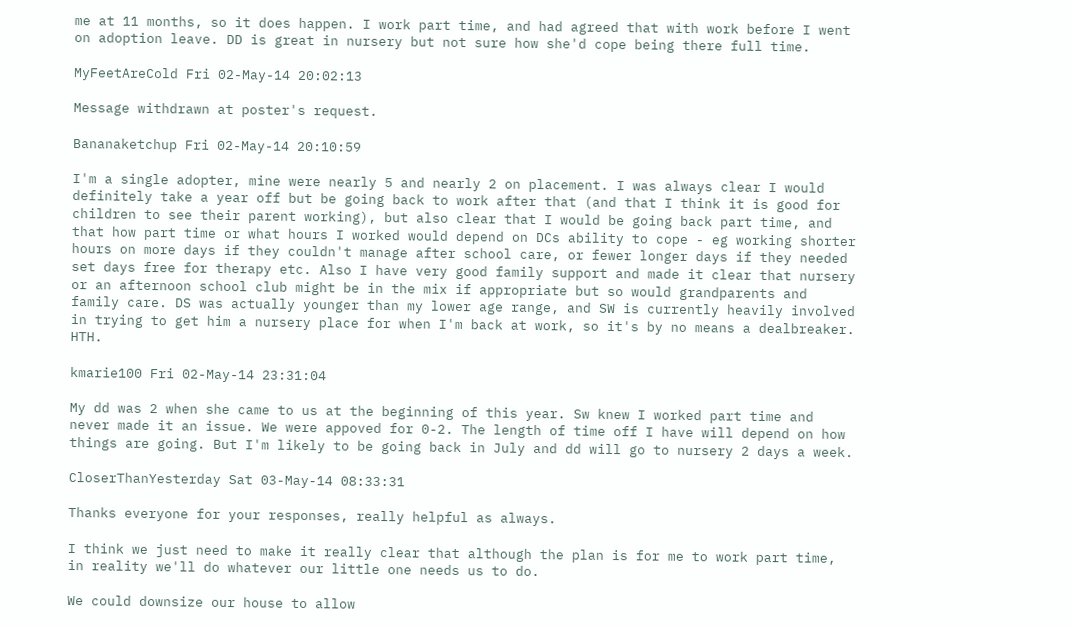me at 11 months, so it does happen. I work part time, and had agreed that with work before I went on adoption leave. DD is great in nursery but not sure how she'd cope being there full time.

MyFeetAreCold Fri 02-May-14 20:02:13

Message withdrawn at poster's request.

Bananaketchup Fri 02-May-14 20:10:59

I'm a single adopter, mine were nearly 5 and nearly 2 on placement. I was always clear I would definitely take a year off but be going back to work after that (and that I think it is good for children to see their parent working), but also clear that I would be going back part time, and that how part time or what hours I worked would depend on DCs ability to cope - eg working shorter hours on more days if they couldn't manage after school care, or fewer longer days if they needed set days free for therapy etc. Also I have very good family support and made it clear that nursery or an afternoon school club might be in the mix if appropriate but so would grandparents and family care. DS was actually younger than my lower age range, and SW is currently heavily involved in trying to get him a nursery place for when I'm back at work, so it's by no means a dealbreaker. HTH.

kmarie100 Fri 02-May-14 23:31:04

My dd was 2 when she came to us at the beginning of this year. Sw knew I worked part time and never made it an issue. We were appoved for 0-2. The length of time off I have will depend on how things are going. But I'm likely to be going back in July and dd will go to nursery 2 days a week.

CloserThanYesterday Sat 03-May-14 08:33:31

Thanks everyone for your responses, really helpful as always.

I think we just need to make it really clear that although the plan is for me to work part time, in reality we'll do whatever our little one needs us to do.

We could downsize our house to allow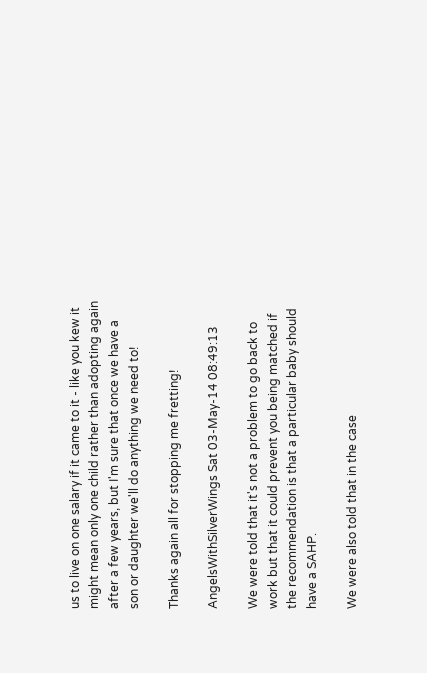us to live on one salary if it came to it - like you kew it might mean only one child rather than adopting again after a few years, but I'm sure that once we have a son or daughter we'll do anything we need to!

Thanks again all for stopping me fretting!

AngelsWithSilverWings Sat 03-May-14 08:49:13

We were told that it's not a problem to go back to work but that it could prevent you being matched if the recommendation is that a particular baby should have a SAHP.

We were also told that in the case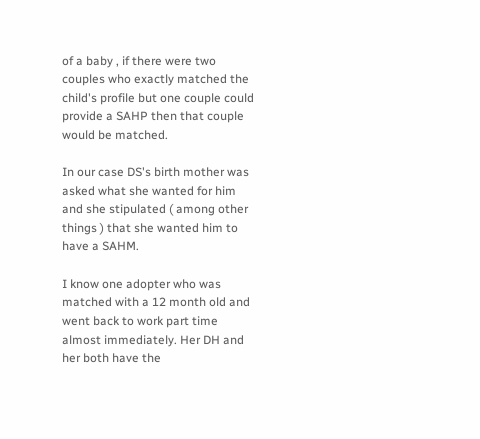of a baby , if there were two couples who exactly matched the child's profile but one couple could provide a SAHP then that couple would be matched.

In our case DS's birth mother was asked what she wanted for him and she stipulated ( among other things ) that she wanted him to have a SAHM.

I know one adopter who was matched with a 12 month old and went back to work part time almost immediately. Her DH and her both have the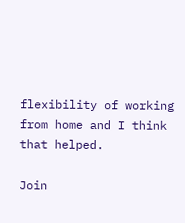flexibility of working from home and I think that helped.

Join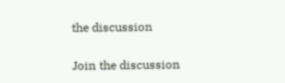the discussion

Join the discussion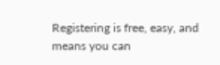Registering is free, easy, and means you can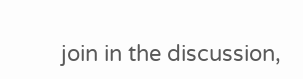join in the discussion,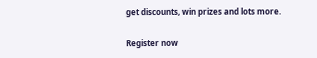get discounts, win prizes and lots more.

Register now